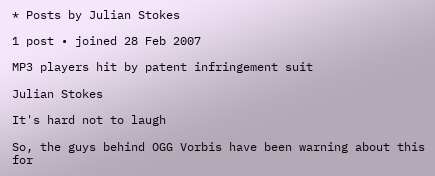* Posts by Julian Stokes

1 post • joined 28 Feb 2007

MP3 players hit by patent infringement suit

Julian Stokes

It's hard not to laugh

So, the guys behind OGG Vorbis have been warning about this for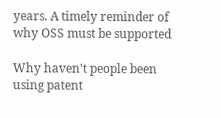years. A timely reminder of why OSS must be supported

Why haven't people been using patent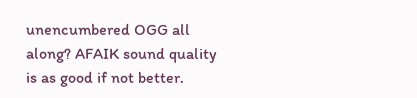unencumbered OGG all along? AFAIK sound quality is as good if not better.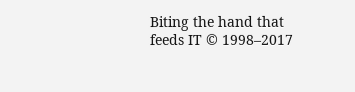Biting the hand that feeds IT © 1998–2017